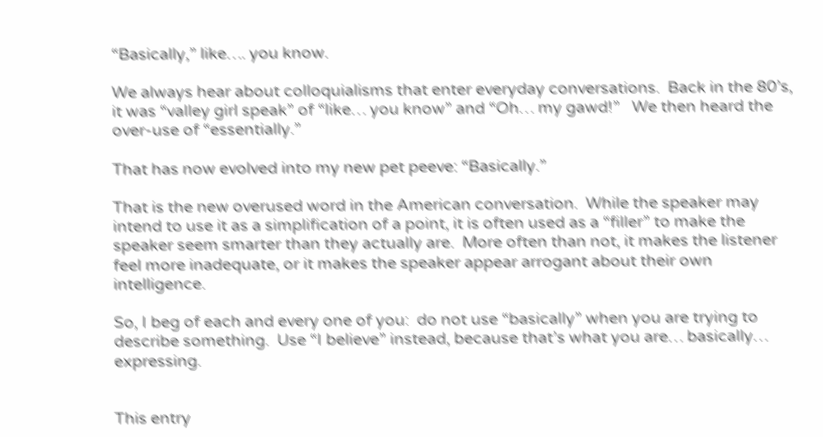“Basically,” like…. you know.

We always hear about colloquialisms that enter everyday conversations.  Back in the 80’s, it was “valley girl speak” of “like… you know” and “Oh… my gawd!”   We then heard the over-use of “essentially.”

That has now evolved into my new pet peeve: “Basically.”

That is the new overused word in the American conversation.  While the speaker may intend to use it as a simplification of a point, it is often used as a “filler” to make the speaker seem smarter than they actually are.  More often than not, it makes the listener feel more inadequate, or it makes the speaker appear arrogant about their own intelligence.

So, I beg of each and every one of you:  do not use “basically” when you are trying to describe something.  Use “I believe” instead, because that’s what you are… basically… expressing.


This entry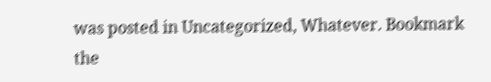was posted in Uncategorized, Whatever. Bookmark the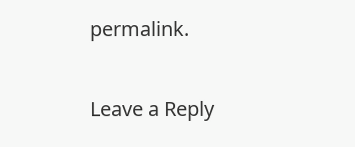permalink.

Leave a Reply